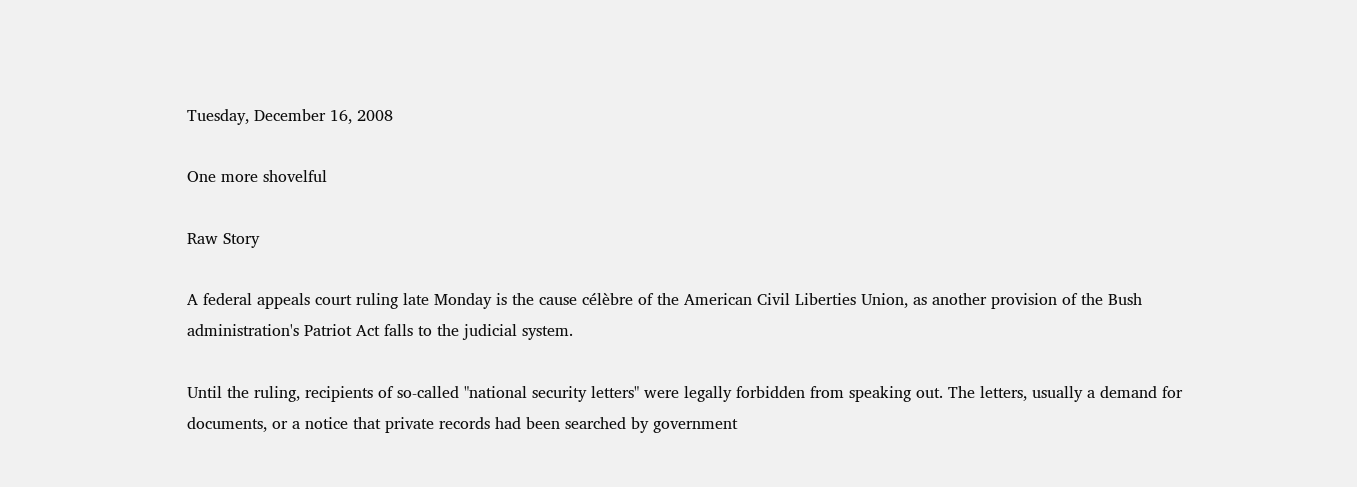Tuesday, December 16, 2008

One more shovelful

Raw Story

A federal appeals court ruling late Monday is the cause célèbre of the American Civil Liberties Union, as another provision of the Bush administration's Patriot Act falls to the judicial system.

Until the ruling, recipients of so-called "national security letters" were legally forbidden from speaking out. The letters, usually a demand for documents, or a notice that private records had been searched by government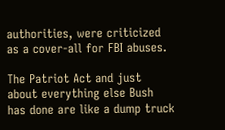authorities, were criticized as a cover-all for FBI abuses.

The Patriot Act and just about everything else Bush has done are like a dump truck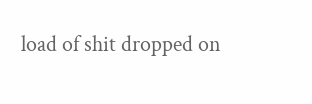load of shit dropped on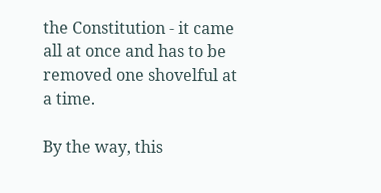the Constitution - it came all at once and has to be removed one shovelful at a time.

By the way, this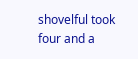shovelful took four and a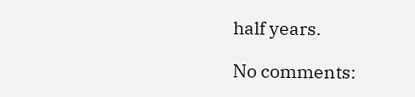half years.

No comments: